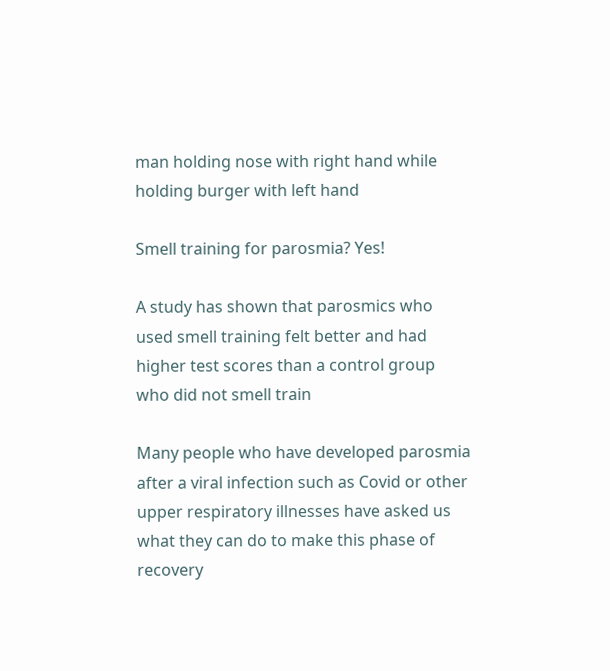man holding nose with right hand while holding burger with left hand

Smell training for parosmia? Yes!

A study has shown that parosmics who used smell training felt better and had higher test scores than a control group who did not smell train

Many people who have developed parosmia after a viral infection such as Covid or other upper respiratory illnesses have asked us what they can do to make this phase of recovery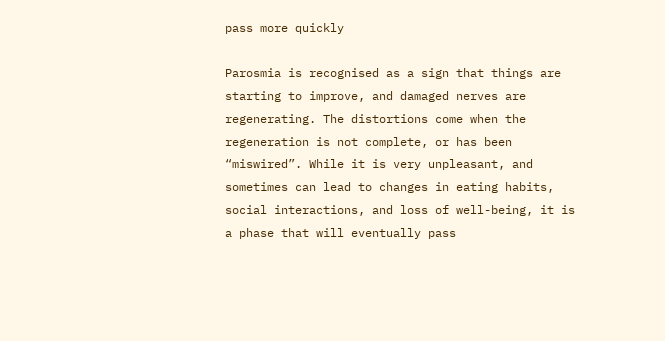pass more quickly

Parosmia is recognised as a sign that things are starting to improve, and damaged nerves are regenerating. The distortions come when the regeneration is not complete, or has been “miswired”. While it is very unpleasant, and sometimes can lead to changes in eating habits, social interactions, and loss of well-being, it is a phase that will eventually pass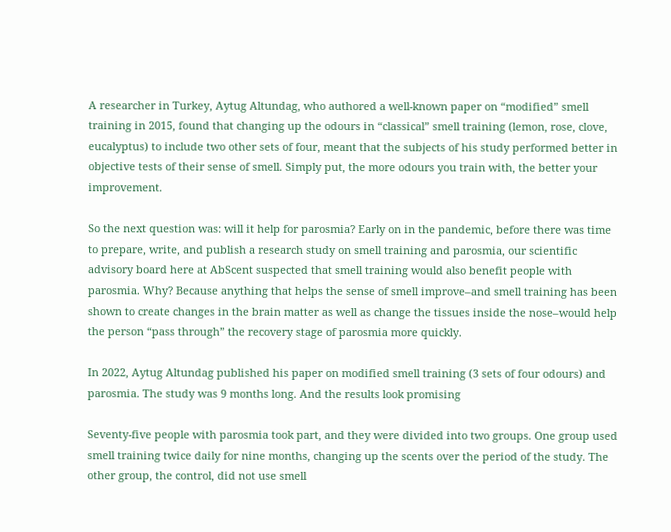A researcher in Turkey, Aytug Altundag, who authored a well-known paper on “modified” smell training in 2015, found that changing up the odours in “classical” smell training (lemon, rose, clove, eucalyptus) to include two other sets of four, meant that the subjects of his study performed better in objective tests of their sense of smell. Simply put, the more odours you train with, the better your improvement.

So the next question was: will it help for parosmia? Early on in the pandemic, before there was time to prepare, write, and publish a research study on smell training and parosmia, our scientific advisory board here at AbScent suspected that smell training would also benefit people with parosmia. Why? Because anything that helps the sense of smell improve–and smell training has been shown to create changes in the brain matter as well as change the tissues inside the nose–would help the person “pass through” the recovery stage of parosmia more quickly.

In 2022, Aytug Altundag published his paper on modified smell training (3 sets of four odours) and parosmia. The study was 9 months long. And the results look promising

Seventy-five people with parosmia took part, and they were divided into two groups. One group used smell training twice daily for nine months, changing up the scents over the period of the study. The other group, the control, did not use smell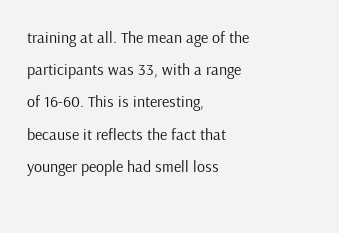training at all. The mean age of the participants was 33, with a range of 16-60. This is interesting, because it reflects the fact that younger people had smell loss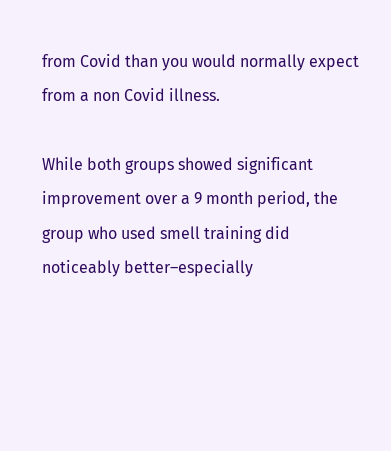from Covid than you would normally expect from a non Covid illness.

While both groups showed significant improvement over a 9 month period, the group who used smell training did noticeably better–especially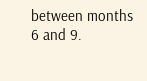between months 6 and 9.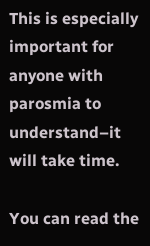This is especially important for anyone with parosmia to understand–it will take time.

You can read the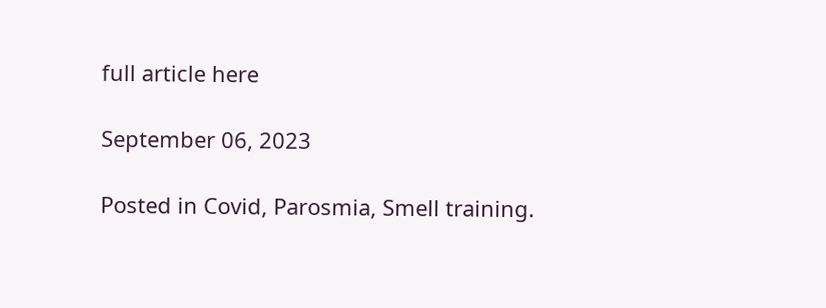full article here

September 06, 2023

Posted in Covid, Parosmia, Smell training.